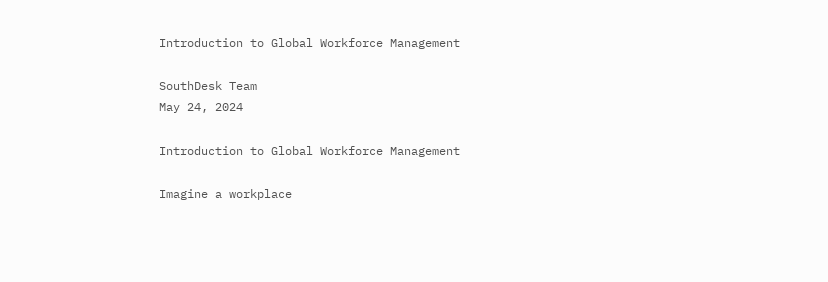Introduction to Global Workforce Management

SouthDesk Team
May 24, 2024

Introduction to Global Workforce Management

Imagine a workplace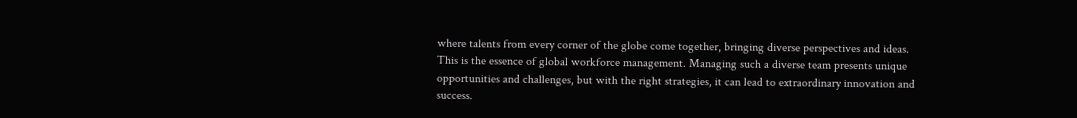where talents from every corner of the globe come together, bringing diverse perspectives and ideas. This is the essence of global workforce management. Managing such a diverse team presents unique opportunities and challenges, but with the right strategies, it can lead to extraordinary innovation and success.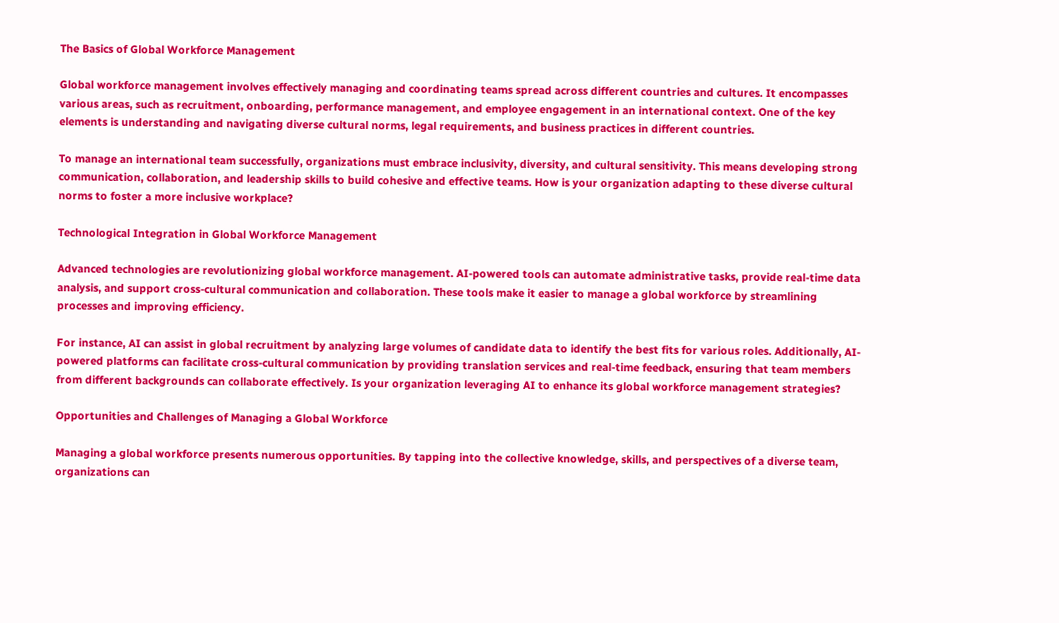The Basics of Global Workforce Management

Global workforce management involves effectively managing and coordinating teams spread across different countries and cultures. It encompasses various areas, such as recruitment, onboarding, performance management, and employee engagement in an international context. One of the key elements is understanding and navigating diverse cultural norms, legal requirements, and business practices in different countries.

To manage an international team successfully, organizations must embrace inclusivity, diversity, and cultural sensitivity. This means developing strong communication, collaboration, and leadership skills to build cohesive and effective teams. How is your organization adapting to these diverse cultural norms to foster a more inclusive workplace?

Technological Integration in Global Workforce Management

Advanced technologies are revolutionizing global workforce management. AI-powered tools can automate administrative tasks, provide real-time data analysis, and support cross-cultural communication and collaboration. These tools make it easier to manage a global workforce by streamlining processes and improving efficiency.

For instance, AI can assist in global recruitment by analyzing large volumes of candidate data to identify the best fits for various roles. Additionally, AI-powered platforms can facilitate cross-cultural communication by providing translation services and real-time feedback, ensuring that team members from different backgrounds can collaborate effectively. Is your organization leveraging AI to enhance its global workforce management strategies?

Opportunities and Challenges of Managing a Global Workforce

Managing a global workforce presents numerous opportunities. By tapping into the collective knowledge, skills, and perspectives of a diverse team, organizations can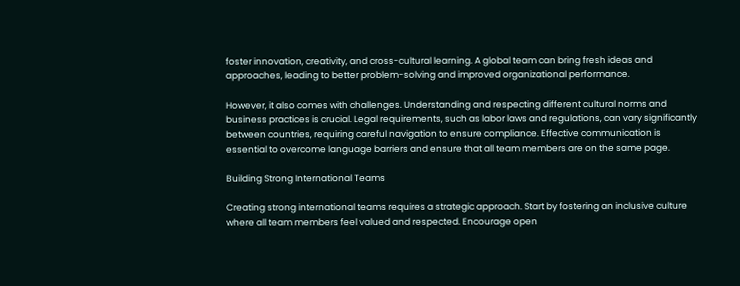foster innovation, creativity, and cross-cultural learning. A global team can bring fresh ideas and approaches, leading to better problem-solving and improved organizational performance.

However, it also comes with challenges. Understanding and respecting different cultural norms and business practices is crucial. Legal requirements, such as labor laws and regulations, can vary significantly between countries, requiring careful navigation to ensure compliance. Effective communication is essential to overcome language barriers and ensure that all team members are on the same page.

Building Strong International Teams

Creating strong international teams requires a strategic approach. Start by fostering an inclusive culture where all team members feel valued and respected. Encourage open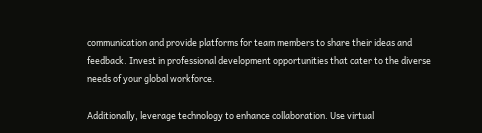communication and provide platforms for team members to share their ideas and feedback. Invest in professional development opportunities that cater to the diverse needs of your global workforce.

Additionally, leverage technology to enhance collaboration. Use virtual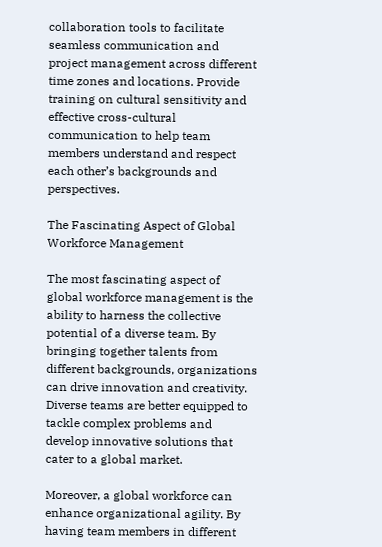collaboration tools to facilitate seamless communication and project management across different time zones and locations. Provide training on cultural sensitivity and effective cross-cultural communication to help team members understand and respect each other’s backgrounds and perspectives.

The Fascinating Aspect of Global Workforce Management

The most fascinating aspect of global workforce management is the ability to harness the collective potential of a diverse team. By bringing together talents from different backgrounds, organizations can drive innovation and creativity. Diverse teams are better equipped to tackle complex problems and develop innovative solutions that cater to a global market.

Moreover, a global workforce can enhance organizational agility. By having team members in different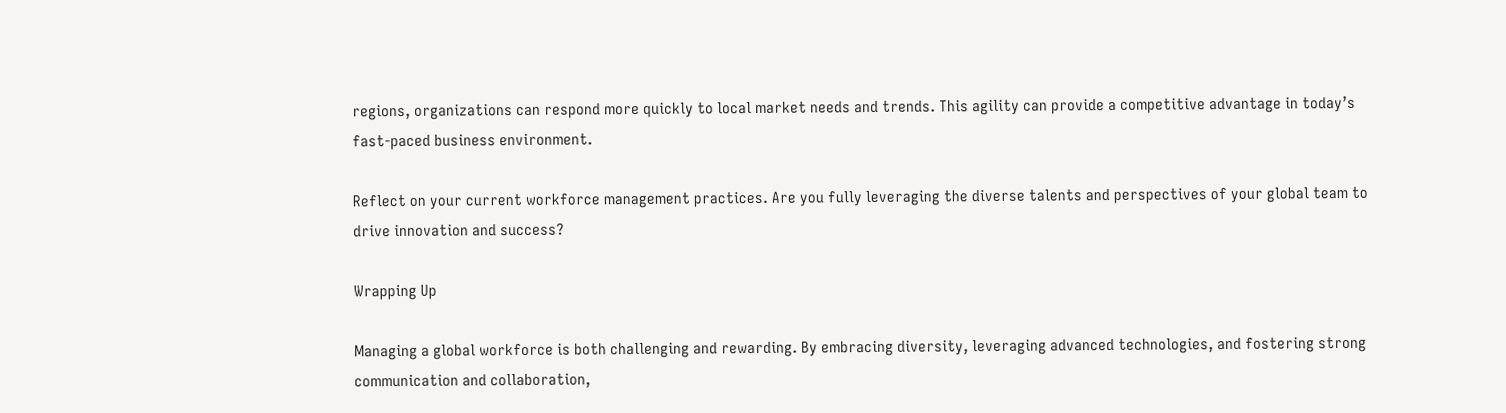regions, organizations can respond more quickly to local market needs and trends. This agility can provide a competitive advantage in today’s fast-paced business environment.

Reflect on your current workforce management practices. Are you fully leveraging the diverse talents and perspectives of your global team to drive innovation and success?

Wrapping Up

Managing a global workforce is both challenging and rewarding. By embracing diversity, leveraging advanced technologies, and fostering strong communication and collaboration,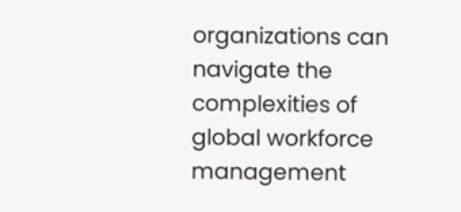organizations can navigate the complexities of global workforce management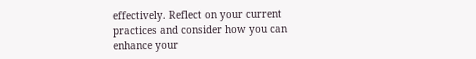effectively. Reflect on your current practices and consider how you can enhance your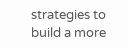strategies to build a more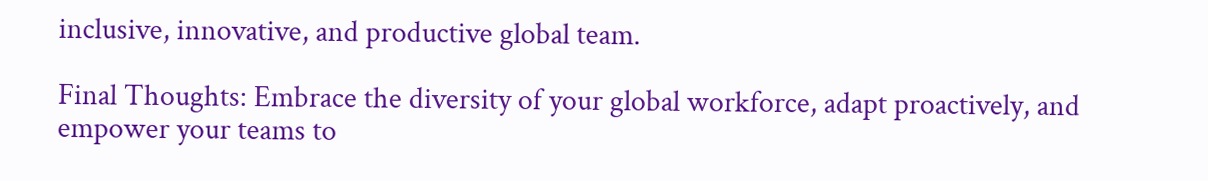inclusive, innovative, and productive global team.

Final Thoughts: Embrace the diversity of your global workforce, adapt proactively, and empower your teams to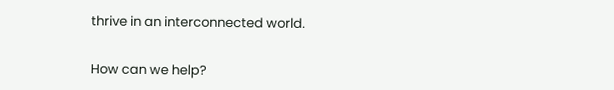thrive in an interconnected world.


How can we help?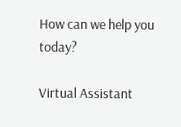How can we help you today?

Virtual Assistant